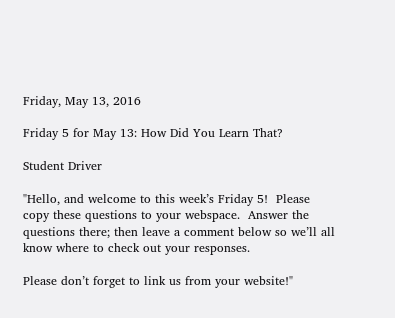Friday, May 13, 2016

Friday 5 for May 13: How Did You Learn That?

Student Driver

"Hello, and welcome to this week’s Friday 5!  Please copy these questions to your webspace.  Answer the questions there; then leave a comment below so we’ll all know where to check out your responses.

Please don’t forget to link us from your website!"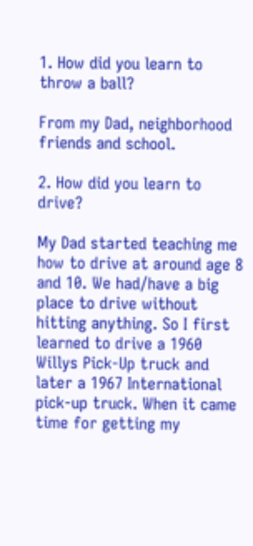1. How did you learn to throw a ball?

From my Dad, neighborhood friends and school.

2. How did you learn to drive?

My Dad started teaching me how to drive at around age 8 and 10. We had/have a big place to drive without hitting anything. So I first learned to drive a 1960 Willys Pick-Up truck and later a 1967 International pick-up truck. When it came time for getting my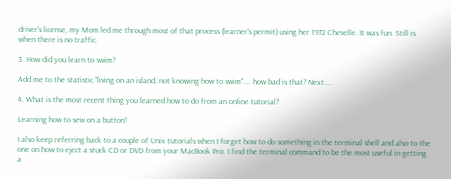driver's license, my Mom led me through most of that process (learner's permit) using her 1972 Chevelle. It was fun. Still is when there is no traffic.

3. How did you learn to swim?

Add me to the statistic "living on an island, not knowing how to swim".... how bad is that? Next....

4. What is the most recent thing you learned how to do from an online tutorial?

Learning how to sew on a button!

I also keep referring back to a couple of Unix tutorials when I forget how to do something in the terminal shell and also to the one on how to eject a stuck CD or DVD from your MacBook Pro. I find the terminal command to be the most useful in getting a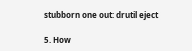stubborn one out: drutil eject

5. How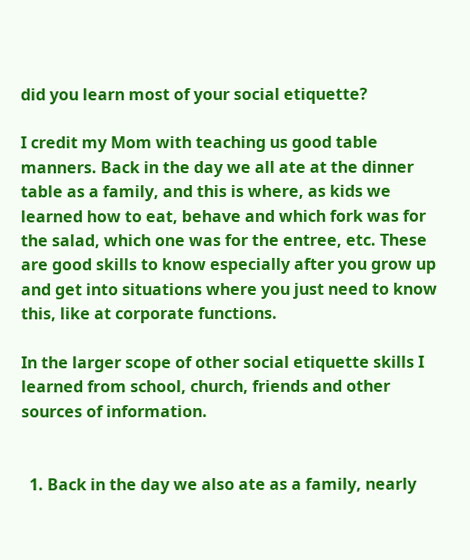did you learn most of your social etiquette?

I credit my Mom with teaching us good table manners. Back in the day we all ate at the dinner table as a family, and this is where, as kids we learned how to eat, behave and which fork was for the salad, which one was for the entree, etc. These are good skills to know especially after you grow up and get into situations where you just need to know this, like at corporate functions.

In the larger scope of other social etiquette skills I learned from school, church, friends and other sources of information.


  1. Back in the day we also ate as a family, nearly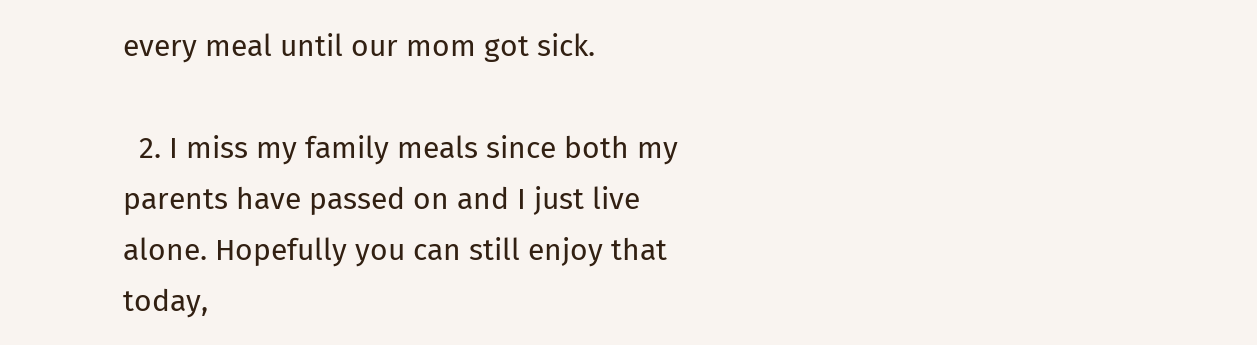every meal until our mom got sick.

  2. I miss my family meals since both my parents have passed on and I just live alone. Hopefully you can still enjoy that today,